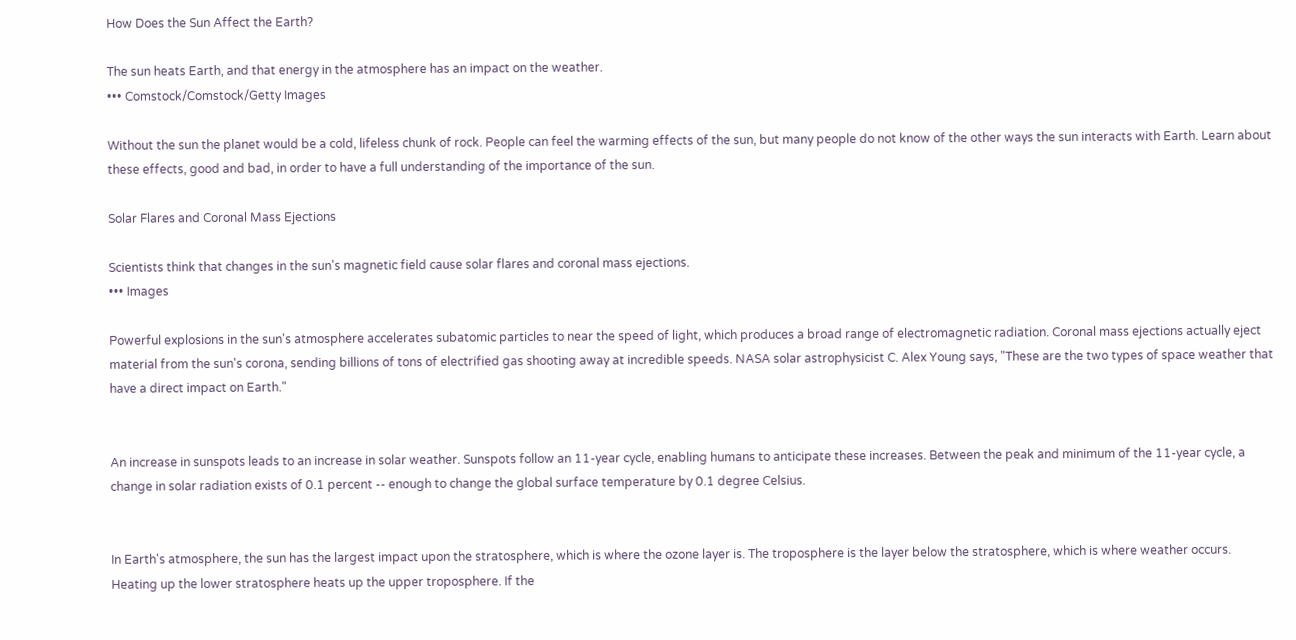How Does the Sun Affect the Earth?

The sun heats Earth, and that energy in the atmosphere has an impact on the weather.
••• Comstock/Comstock/Getty Images

Without the sun the planet would be a cold, lifeless chunk of rock. People can feel the warming effects of the sun, but many people do not know of the other ways the sun interacts with Earth. Learn about these effects, good and bad, in order to have a full understanding of the importance of the sun.

Solar Flares and Coronal Mass Ejections

Scientists think that changes in the sun's magnetic field cause solar flares and coronal mass ejections.
••• Images

Powerful explosions in the sun's atmosphere accelerates subatomic particles to near the speed of light, which produces a broad range of electromagnetic radiation. Coronal mass ejections actually eject material from the sun's corona, sending billions of tons of electrified gas shooting away at incredible speeds. NASA solar astrophysicist C. Alex Young says, "These are the two types of space weather that have a direct impact on Earth."


An increase in sunspots leads to an increase in solar weather. Sunspots follow an 11-year cycle, enabling humans to anticipate these increases. Between the peak and minimum of the 11-year cycle, a change in solar radiation exists of 0.1 percent -- enough to change the global surface temperature by 0.1 degree Celsius.


In Earth's atmosphere, the sun has the largest impact upon the stratosphere, which is where the ozone layer is. The troposphere is the layer below the stratosphere, which is where weather occurs. Heating up the lower stratosphere heats up the upper troposphere. If the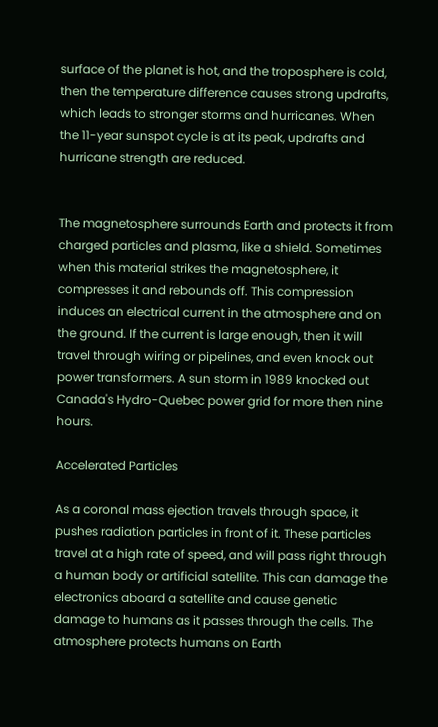surface of the planet is hot, and the troposphere is cold, then the temperature difference causes strong updrafts, which leads to stronger storms and hurricanes. When the 11-year sunspot cycle is at its peak, updrafts and hurricane strength are reduced.


The magnetosphere surrounds Earth and protects it from charged particles and plasma, like a shield. Sometimes when this material strikes the magnetosphere, it compresses it and rebounds off. This compression induces an electrical current in the atmosphere and on the ground. If the current is large enough, then it will travel through wiring or pipelines, and even knock out power transformers. A sun storm in 1989 knocked out Canada's Hydro-Quebec power grid for more then nine hours.

Accelerated Particles

As a coronal mass ejection travels through space, it pushes radiation particles in front of it. These particles travel at a high rate of speed, and will pass right through a human body or artificial satellite. This can damage the electronics aboard a satellite and cause genetic damage to humans as it passes through the cells. The atmosphere protects humans on Earth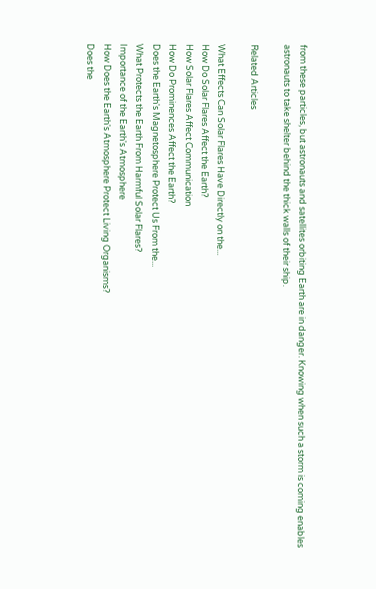from these particles, but astronauts and satellites orbiting Earth are in danger. Knowing when such a storm is coming enables astronauts to take shelter behind the thick walls of their ship.

Related Articles

What Effects Can Solar Flares Have Directly on the...
How Do Solar Flares Affect the Earth?
How Solar Flares Affect Communication
How Do Prominences Affect the Earth?
Does the Earth's Magnetosphere Protect Us From the...
What Protects the Earth From Harmful Solar Flares?
Importance of the Earth's Atmosphere
How Does the Earth's Atmosphere Protect Living Organisms?
Does the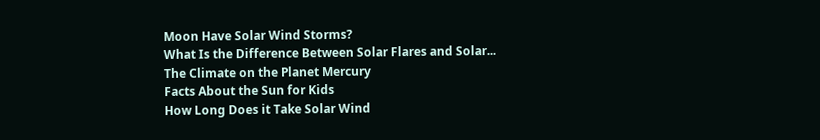Moon Have Solar Wind Storms?
What Is the Difference Between Solar Flares and Solar...
The Climate on the Planet Mercury
Facts About the Sun for Kids
How Long Does it Take Solar Wind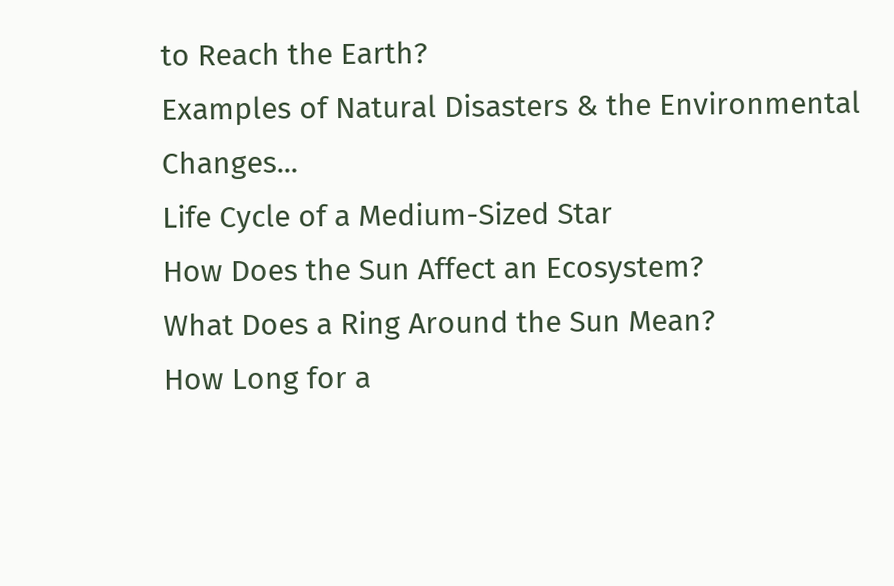to Reach the Earth?
Examples of Natural Disasters & the Environmental Changes...
Life Cycle of a Medium-Sized Star
How Does the Sun Affect an Ecosystem?
What Does a Ring Around the Sun Mean?
How Long for a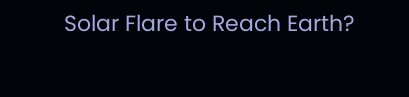Solar Flare to Reach Earth?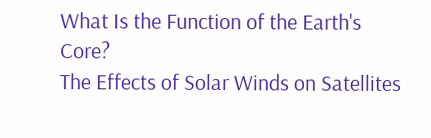What Is the Function of the Earth's Core?
The Effects of Solar Winds on Satellites